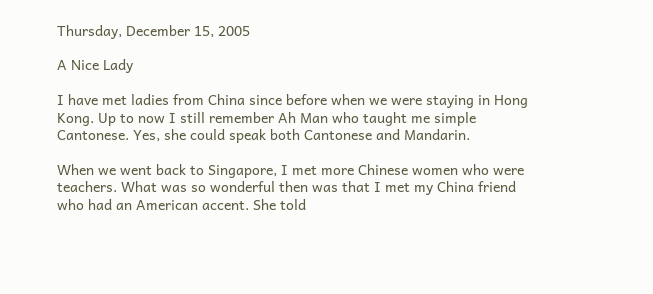Thursday, December 15, 2005

A Nice Lady

I have met ladies from China since before when we were staying in Hong Kong. Up to now I still remember Ah Man who taught me simple Cantonese. Yes, she could speak both Cantonese and Mandarin.

When we went back to Singapore, I met more Chinese women who were teachers. What was so wonderful then was that I met my China friend who had an American accent. She told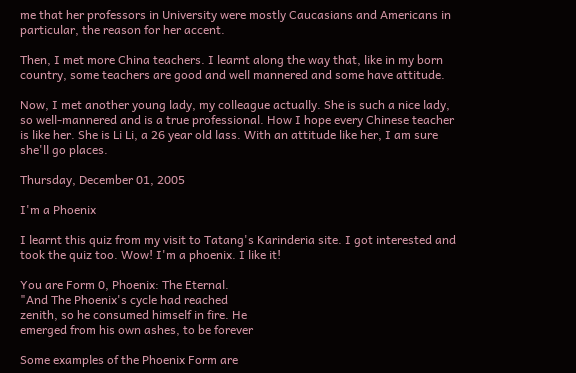me that her professors in University were mostly Caucasians and Americans in particular, the reason for her accent.

Then, I met more China teachers. I learnt along the way that, like in my born country, some teachers are good and well mannered and some have attitude.

Now, I met another young lady, my colleague actually. She is such a nice lady, so well-mannered and is a true professional. How I hope every Chinese teacher is like her. She is Li Li, a 26 year old lass. With an attitude like her, I am sure she'll go places.

Thursday, December 01, 2005

I'm a Phoenix

I learnt this quiz from my visit to Tatang's Karinderia site. I got interested and took the quiz too. Wow! I'm a phoenix. I like it!

You are Form 0, Phoenix: The Eternal.
"And The Phoenix's cycle had reached
zenith, so he consumed himself in fire. He
emerged from his own ashes, to be forever

Some examples of the Phoenix Form are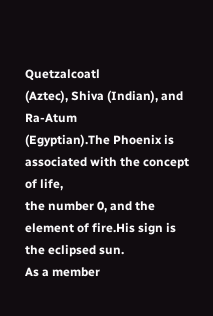Quetzalcoatl
(Aztec), Shiva (Indian), and Ra-Atum
(Egyptian).The Phoenix is associated with the concept of life,
the number 0, and the element of fire.His sign is the eclipsed sun.
As a member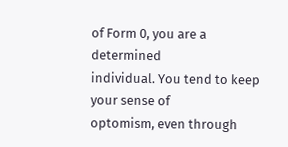of Form 0, you are a determined
individual. You tend to keep your sense of
optomism, even through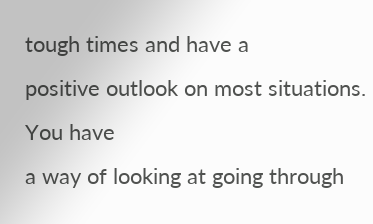tough times and have a
positive outlook on most situations. You have
a way of looking at going through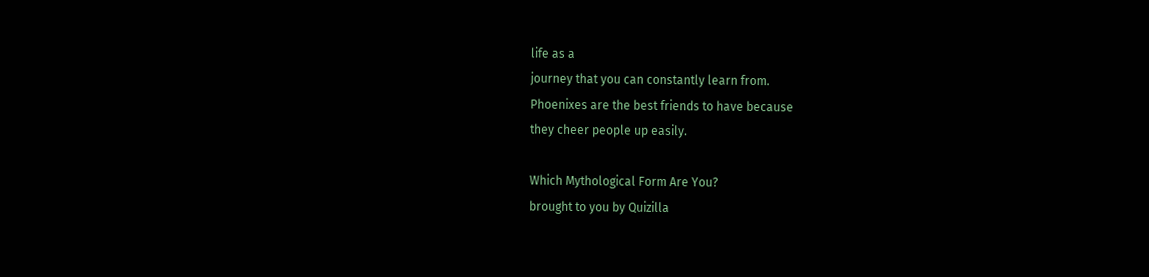life as a
journey that you can constantly learn from.
Phoenixes are the best friends to have because
they cheer people up easily.

Which Mythological Form Are You?
brought to you by Quizilla